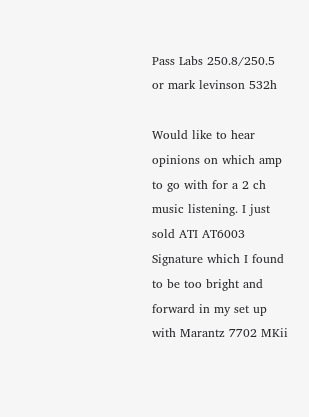Pass Labs 250.8/250.5 or mark levinson 532h

Would like to hear opinions on which amp to go with for a 2 ch music listening. I just sold ATI AT6003 Signature which I found to be too bright and forward in my set up with Marantz 7702 MKii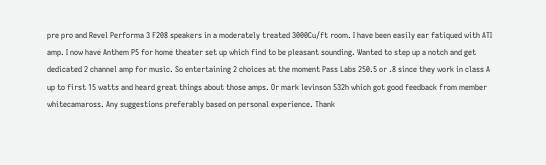pre pro and Revel Performa 3 F208 speakers in a moderately treated 3000Cu/ft room. I have been easily ear fatiqued with ATI amp. I now have Anthem P5 for home theater set up which find to be pleasant sounding. Wanted to step up a notch and get dedicated 2 channel amp for music. So entertaining 2 choices at the moment Pass Labs 250.5 or .8 since they work in class A up to first 15 watts and heard great things about those amps. Or mark levinson 532h which got good feedback from member whitecamaross. Any suggestions preferably based on personal experience. Thank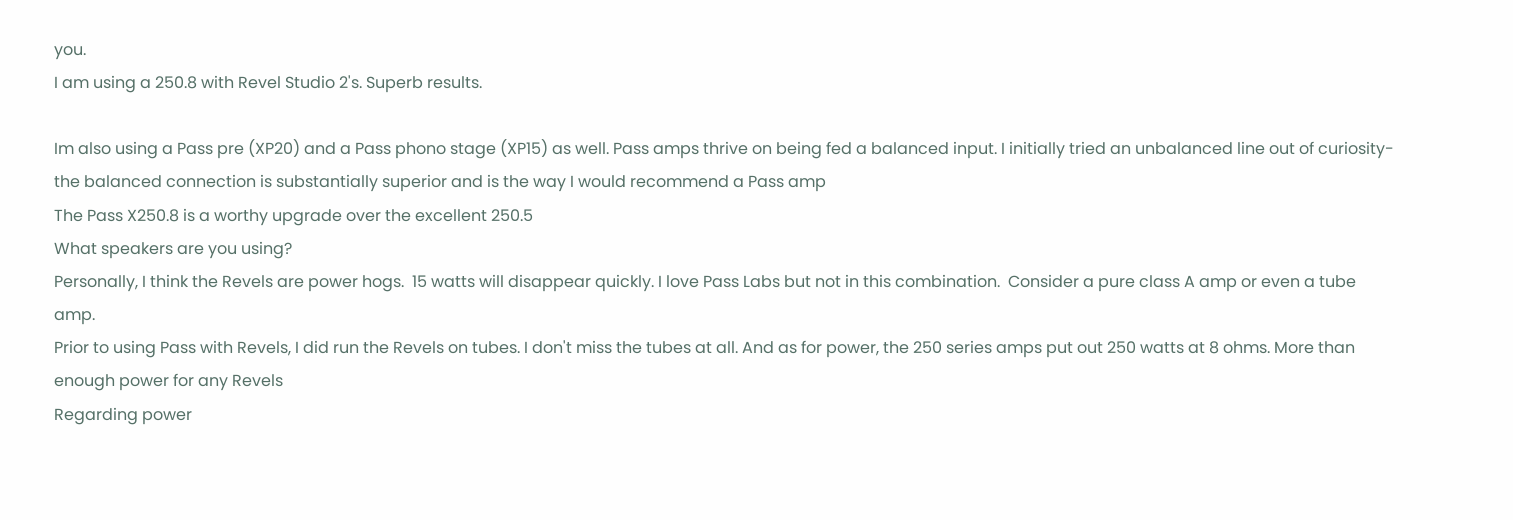you.
I am using a 250.8 with Revel Studio 2's. Superb results.

Im also using a Pass pre (XP20) and a Pass phono stage (XP15) as well. Pass amps thrive on being fed a balanced input. I initially tried an unbalanced line out of curiosity- the balanced connection is substantially superior and is the way I would recommend a Pass amp
The Pass X250.8 is a worthy upgrade over the excellent 250.5
What speakers are you using?
Personally, I think the Revels are power hogs.  15 watts will disappear quickly. I love Pass Labs but not in this combination.  Consider a pure class A amp or even a tube amp.
Prior to using Pass with Revels, I did run the Revels on tubes. I don't miss the tubes at all. And as for power, the 250 series amps put out 250 watts at 8 ohms. More than enough power for any Revels
Regarding power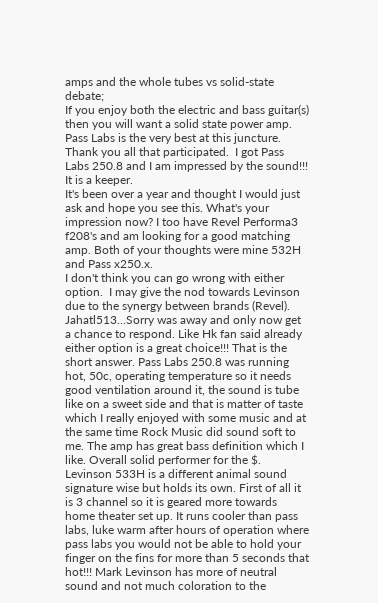amps and the whole tubes vs solid-state debate;
If you enjoy both the electric and bass guitar(s) then you will want a solid state power amp.  Pass Labs is the very best at this juncture.
Thank you all that participated.  I got Pass Labs 250.8 and I am impressed by the sound!!! It is a keeper.
It's been over a year and thought I would just ask and hope you see this. What's your impression now? I too have Revel Performa3 f208's and am looking for a good matching amp. Both of your thoughts were mine 532H and Pass x250.x.
I don't think you can go wrong with either option.  I may give the nod towards Levinson due to the synergy between brands (Revel).
Jahatl513...Sorry was away and only now get a chance to respond. Like Hk fan said already either option is a great choice!!! That is the short answer. Pass Labs 250.8 was running hot, 50c, operating temperature so it needs good ventilation around it, the sound is tube like on a sweet side and that is matter of taste which I really enjoyed with some music and at the same time Rock Music did sound soft to me. The amp has great bass definition which I like. Overall solid performer for the $. Levinson 533H is a different animal sound signature wise but holds its own. First of all it is 3 channel so it is geared more towards home theater set up. It runs cooler than pass labs, luke warm after hours of operation where pass labs you would not be able to hold your finger on the fins for more than 5 seconds that hot!!! Mark Levinson has more of neutral sound and not much coloration to the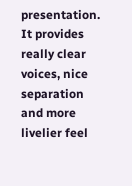presentation. It provides really clear voices, nice separation and more livelier feel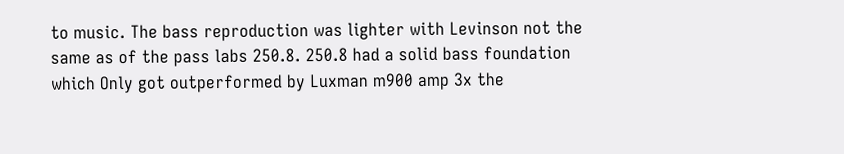to music. The bass reproduction was lighter with Levinson not the same as of the pass labs 250.8. 250.8 had a solid bass foundation which Only got outperformed by Luxman m900 amp 3x the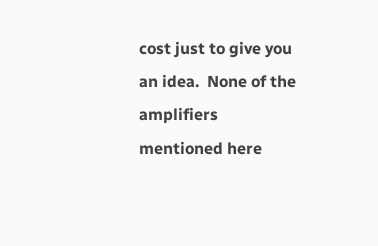cost just to give you an idea.  None of the amplifiers mentioned here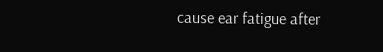cause ear fatigue after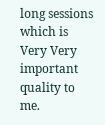long sessions which is Very Very important quality to me.